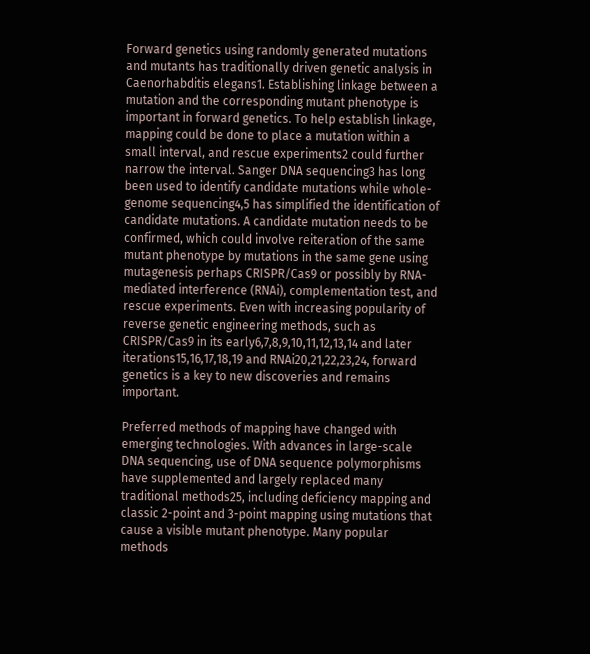Forward genetics using randomly generated mutations and mutants has traditionally driven genetic analysis in Caenorhabditis elegans1. Establishing linkage between a mutation and the corresponding mutant phenotype is important in forward genetics. To help establish linkage, mapping could be done to place a mutation within a small interval, and rescue experiments2 could further narrow the interval. Sanger DNA sequencing3 has long been used to identify candidate mutations while whole-genome sequencing4,5 has simplified the identification of candidate mutations. A candidate mutation needs to be confirmed, which could involve reiteration of the same mutant phenotype by mutations in the same gene using mutagenesis perhaps CRISPR/Cas9 or possibly by RNA-mediated interference (RNAi), complementation test, and rescue experiments. Even with increasing popularity of reverse genetic engineering methods, such as CRISPR/Cas9 in its early6,7,8,9,10,11,12,13,14 and later iterations15,16,17,18,19 and RNAi20,21,22,23,24, forward genetics is a key to new discoveries and remains important.

Preferred methods of mapping have changed with emerging technologies. With advances in large-scale DNA sequencing, use of DNA sequence polymorphisms have supplemented and largely replaced many traditional methods25, including deficiency mapping and classic 2-point and 3-point mapping using mutations that cause a visible mutant phenotype. Many popular methods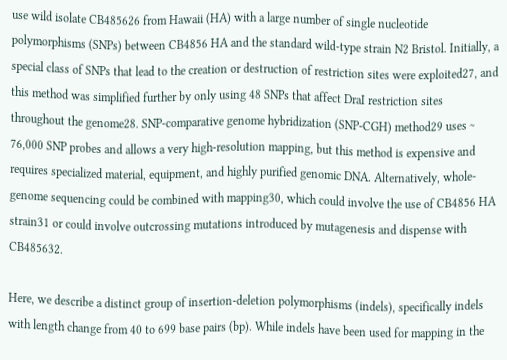use wild isolate CB485626 from Hawaii (HA) with a large number of single nucleotide polymorphisms (SNPs) between CB4856 HA and the standard wild-type strain N2 Bristol. Initially, a special class of SNPs that lead to the creation or destruction of restriction sites were exploited27, and this method was simplified further by only using 48 SNPs that affect DraI restriction sites throughout the genome28. SNP-comparative genome hybridization (SNP-CGH) method29 uses ~ 76,000 SNP probes and allows a very high-resolution mapping, but this method is expensive and requires specialized material, equipment, and highly purified genomic DNA. Alternatively, whole-genome sequencing could be combined with mapping30, which could involve the use of CB4856 HA strain31 or could involve outcrossing mutations introduced by mutagenesis and dispense with CB485632.

Here, we describe a distinct group of insertion-deletion polymorphisms (indels), specifically indels with length change from 40 to 699 base pairs (bp). While indels have been used for mapping in the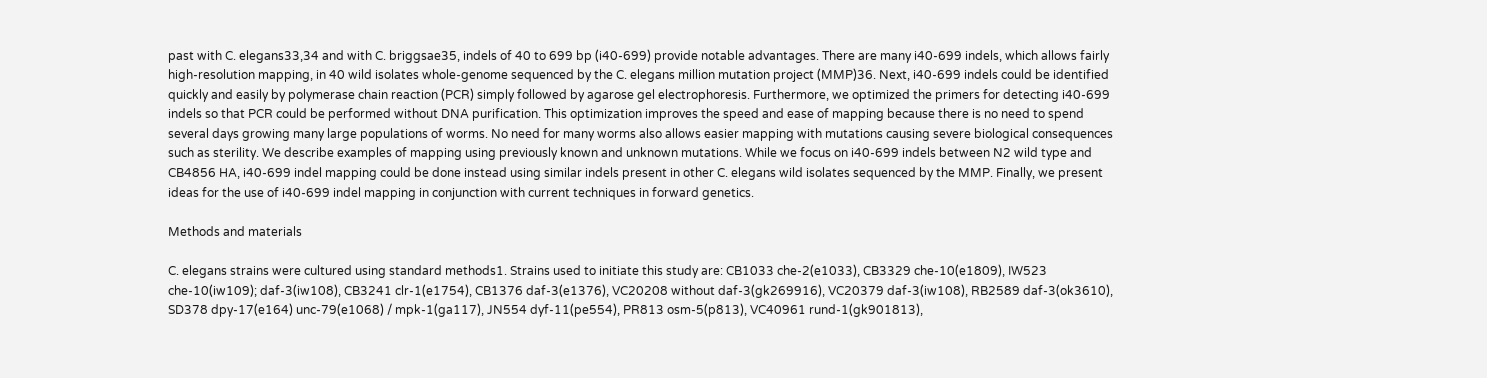past with C. elegans33,34 and with C. briggsae35, indels of 40 to 699 bp (i40-699) provide notable advantages. There are many i40-699 indels, which allows fairly high-resolution mapping, in 40 wild isolates whole-genome sequenced by the C. elegans million mutation project (MMP)36. Next, i40-699 indels could be identified quickly and easily by polymerase chain reaction (PCR) simply followed by agarose gel electrophoresis. Furthermore, we optimized the primers for detecting i40-699 indels so that PCR could be performed without DNA purification. This optimization improves the speed and ease of mapping because there is no need to spend several days growing many large populations of worms. No need for many worms also allows easier mapping with mutations causing severe biological consequences such as sterility. We describe examples of mapping using previously known and unknown mutations. While we focus on i40-699 indels between N2 wild type and CB4856 HA, i40-699 indel mapping could be done instead using similar indels present in other C. elegans wild isolates sequenced by the MMP. Finally, we present ideas for the use of i40-699 indel mapping in conjunction with current techniques in forward genetics.

Methods and materials

C. elegans strains were cultured using standard methods1. Strains used to initiate this study are: CB1033 che-2(e1033), CB3329 che-10(e1809), IW523 che-10(iw109); daf-3(iw108), CB3241 clr-1(e1754), CB1376 daf-3(e1376), VC20208 without daf-3(gk269916), VC20379 daf-3(iw108), RB2589 daf-3(ok3610), SD378 dpy-17(e164) unc-79(e1068) / mpk-1(ga117), JN554 dyf-11(pe554), PR813 osm-5(p813), VC40961 rund-1(gk901813),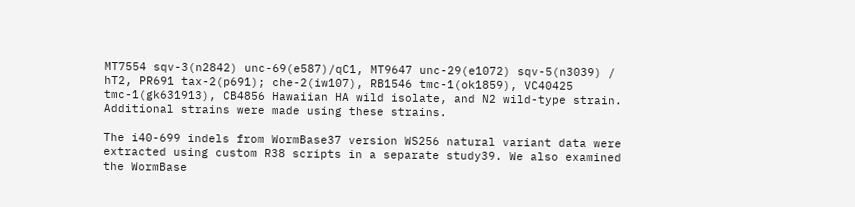MT7554 sqv-3(n2842) unc-69(e587)/qC1, MT9647 unc-29(e1072) sqv-5(n3039) / hT2, PR691 tax-2(p691); che-2(iw107), RB1546 tmc-1(ok1859), VC40425 tmc-1(gk631913), CB4856 Hawaiian HA wild isolate, and N2 wild-type strain. Additional strains were made using these strains.

The i40-699 indels from WormBase37 version WS256 natural variant data were extracted using custom R38 scripts in a separate study39. We also examined the WormBase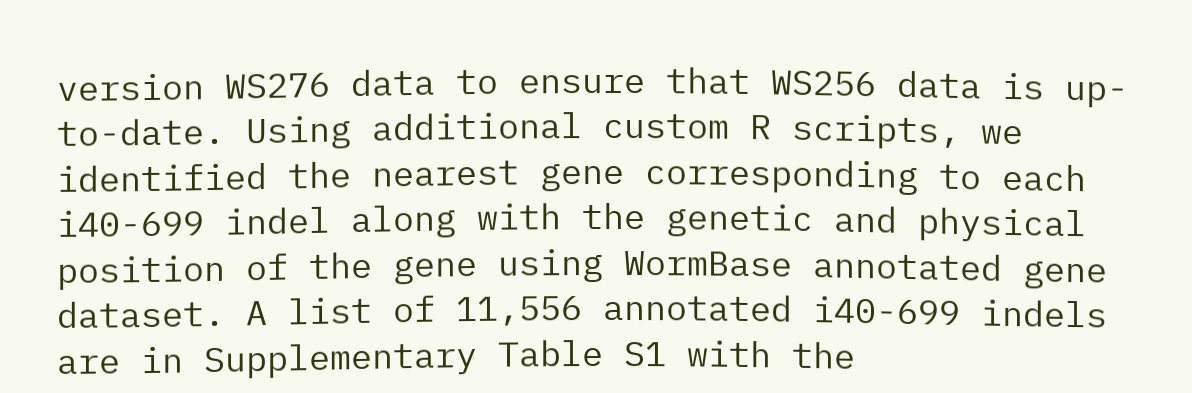version WS276 data to ensure that WS256 data is up-to-date. Using additional custom R scripts, we identified the nearest gene corresponding to each i40-699 indel along with the genetic and physical position of the gene using WormBase annotated gene dataset. A list of 11,556 annotated i40-699 indels are in Supplementary Table S1 with the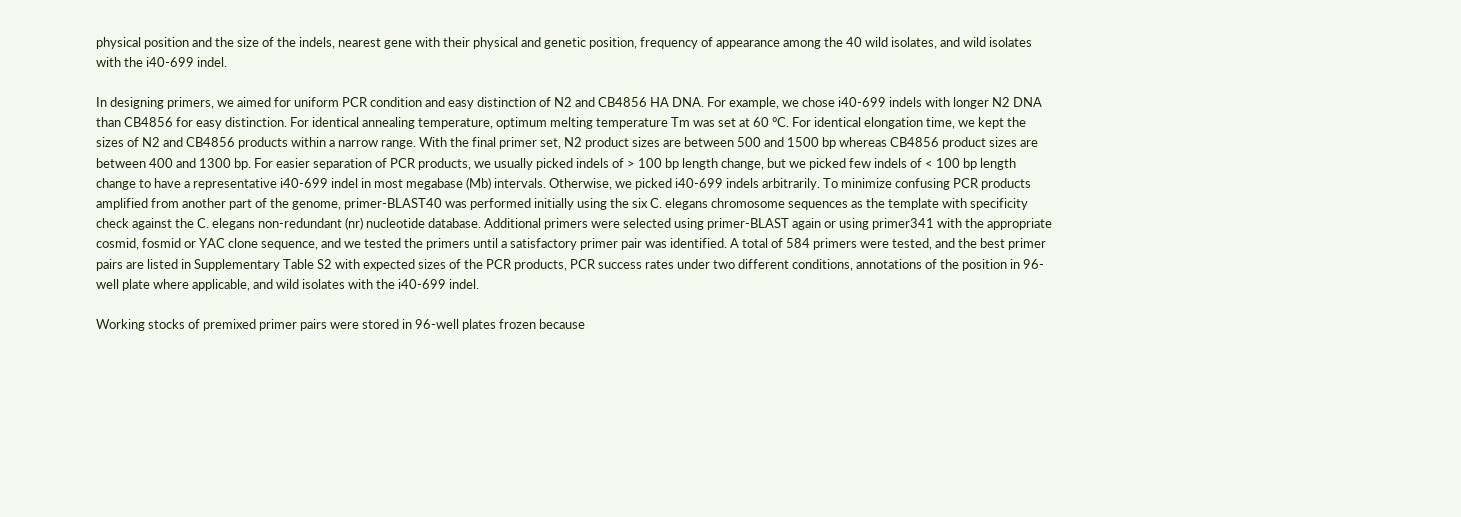physical position and the size of the indels, nearest gene with their physical and genetic position, frequency of appearance among the 40 wild isolates, and wild isolates with the i40-699 indel.

In designing primers, we aimed for uniform PCR condition and easy distinction of N2 and CB4856 HA DNA. For example, we chose i40-699 indels with longer N2 DNA than CB4856 for easy distinction. For identical annealing temperature, optimum melting temperature Tm was set at 60 °C. For identical elongation time, we kept the sizes of N2 and CB4856 products within a narrow range. With the final primer set, N2 product sizes are between 500 and 1500 bp whereas CB4856 product sizes are between 400 and 1300 bp. For easier separation of PCR products, we usually picked indels of > 100 bp length change, but we picked few indels of < 100 bp length change to have a representative i40-699 indel in most megabase (Mb) intervals. Otherwise, we picked i40-699 indels arbitrarily. To minimize confusing PCR products amplified from another part of the genome, primer-BLAST40 was performed initially using the six C. elegans chromosome sequences as the template with specificity check against the C. elegans non-redundant (nr) nucleotide database. Additional primers were selected using primer-BLAST again or using primer341 with the appropriate cosmid, fosmid or YAC clone sequence, and we tested the primers until a satisfactory primer pair was identified. A total of 584 primers were tested, and the best primer pairs are listed in Supplementary Table S2 with expected sizes of the PCR products, PCR success rates under two different conditions, annotations of the position in 96-well plate where applicable, and wild isolates with the i40-699 indel.

Working stocks of premixed primer pairs were stored in 96-well plates frozen because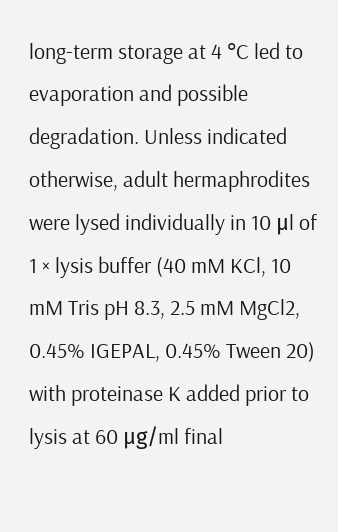long-term storage at 4 °C led to evaporation and possible degradation. Unless indicated otherwise, adult hermaphrodites were lysed individually in 10 μl of 1 × lysis buffer (40 mM KCl, 10 mM Tris pH 8.3, 2.5 mM MgCl2, 0.45% IGEPAL, 0.45% Tween 20) with proteinase K added prior to lysis at 60 μg/ml final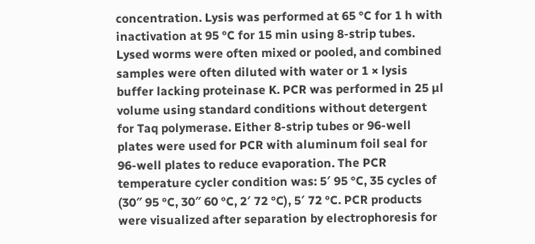concentration. Lysis was performed at 65 °C for 1 h with inactivation at 95 °C for 15 min using 8-strip tubes. Lysed worms were often mixed or pooled, and combined samples were often diluted with water or 1 × lysis buffer lacking proteinase K. PCR was performed in 25 µl volume using standard conditions without detergent for Taq polymerase. Either 8-strip tubes or 96-well plates were used for PCR with aluminum foil seal for 96-well plates to reduce evaporation. The PCR temperature cycler condition was: 5′ 95 °C, 35 cycles of (30″ 95 °C, 30″ 60 °C, 2′ 72 °C), 5′ 72 °C. PCR products were visualized after separation by electrophoresis for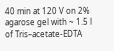40 min at 120 V on 2% agarose gel with ~ 1.5 l of Tris–acetate-EDTA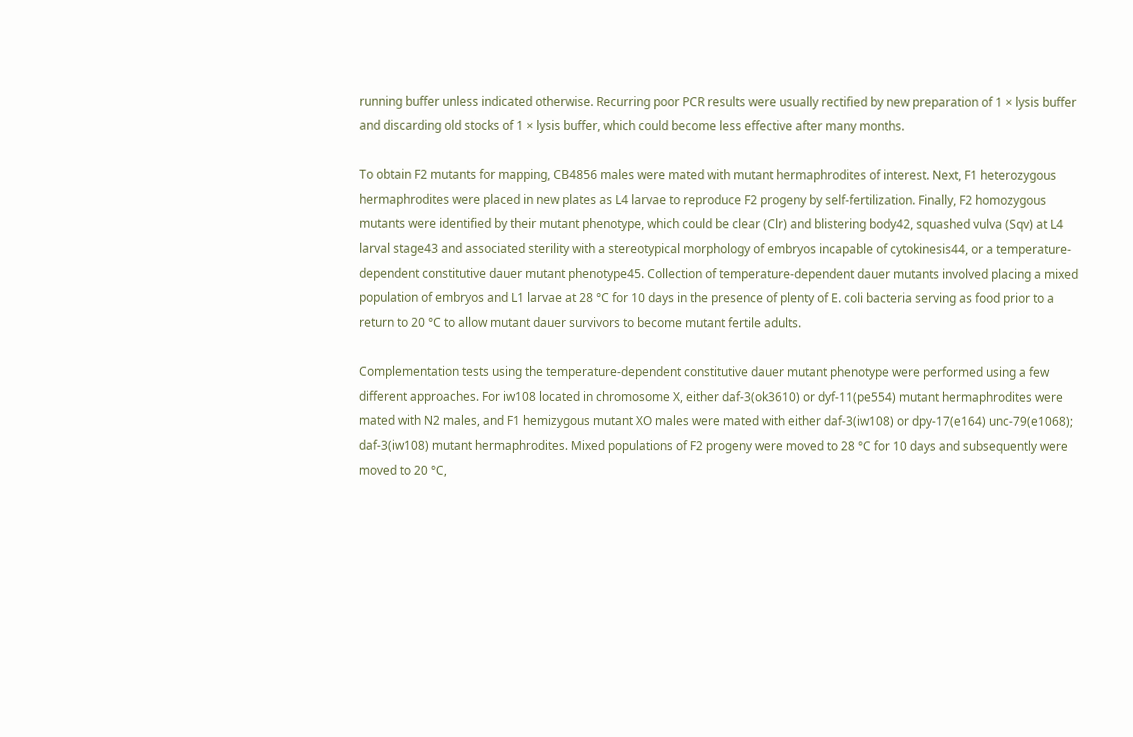running buffer unless indicated otherwise. Recurring poor PCR results were usually rectified by new preparation of 1 × lysis buffer and discarding old stocks of 1 × lysis buffer, which could become less effective after many months.

To obtain F2 mutants for mapping, CB4856 males were mated with mutant hermaphrodites of interest. Next, F1 heterozygous hermaphrodites were placed in new plates as L4 larvae to reproduce F2 progeny by self-fertilization. Finally, F2 homozygous mutants were identified by their mutant phenotype, which could be clear (Clr) and blistering body42, squashed vulva (Sqv) at L4 larval stage43 and associated sterility with a stereotypical morphology of embryos incapable of cytokinesis44, or a temperature-dependent constitutive dauer mutant phenotype45. Collection of temperature-dependent dauer mutants involved placing a mixed population of embryos and L1 larvae at 28 °C for 10 days in the presence of plenty of E. coli bacteria serving as food prior to a return to 20 °C to allow mutant dauer survivors to become mutant fertile adults.

Complementation tests using the temperature-dependent constitutive dauer mutant phenotype were performed using a few different approaches. For iw108 located in chromosome X, either daf-3(ok3610) or dyf-11(pe554) mutant hermaphrodites were mated with N2 males, and F1 hemizygous mutant XO males were mated with either daf-3(iw108) or dpy-17(e164) unc-79(e1068); daf-3(iw108) mutant hermaphrodites. Mixed populations of F2 progeny were moved to 28 °C for 10 days and subsequently were moved to 20 °C,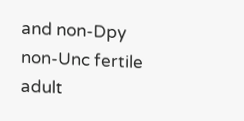and non-Dpy non-Unc fertile adult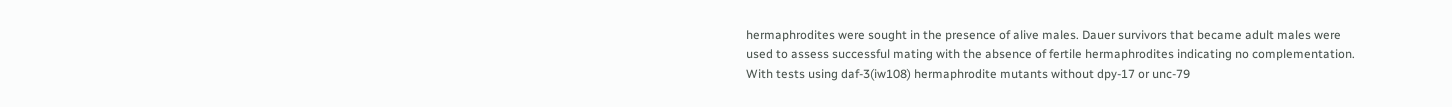hermaphrodites were sought in the presence of alive males. Dauer survivors that became adult males were used to assess successful mating with the absence of fertile hermaphrodites indicating no complementation. With tests using daf-3(iw108) hermaphrodite mutants without dpy-17 or unc-79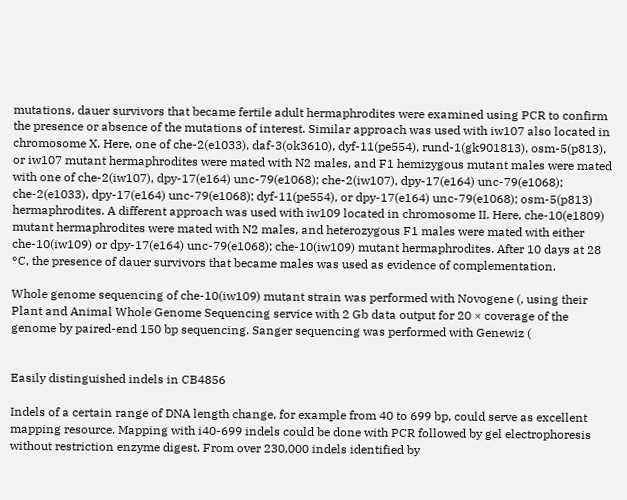mutations, dauer survivors that became fertile adult hermaphrodites were examined using PCR to confirm the presence or absence of the mutations of interest. Similar approach was used with iw107 also located in chromosome X. Here, one of che-2(e1033), daf-3(ok3610), dyf-11(pe554), rund-1(gk901813), osm-5(p813), or iw107 mutant hermaphrodites were mated with N2 males, and F1 hemizygous mutant males were mated with one of che-2(iw107), dpy-17(e164) unc-79(e1068); che-2(iw107), dpy-17(e164) unc-79(e1068); che-2(e1033), dpy-17(e164) unc-79(e1068); dyf-11(pe554), or dpy-17(e164) unc-79(e1068); osm-5(p813) hermaphrodites. A different approach was used with iw109 located in chromosome II. Here, che-10(e1809) mutant hermaphrodites were mated with N2 males, and heterozygous F1 males were mated with either che-10(iw109) or dpy-17(e164) unc-79(e1068); che-10(iw109) mutant hermaphrodites. After 10 days at 28 °C, the presence of dauer survivors that became males was used as evidence of complementation.

Whole genome sequencing of che-10(iw109) mutant strain was performed with Novogene (, using their Plant and Animal Whole Genome Sequencing service with 2 Gb data output for 20 × coverage of the genome by paired-end 150 bp sequencing. Sanger sequencing was performed with Genewiz (


Easily distinguished indels in CB4856

Indels of a certain range of DNA length change, for example from 40 to 699 bp, could serve as excellent mapping resource. Mapping with i40-699 indels could be done with PCR followed by gel electrophoresis without restriction enzyme digest. From over 230,000 indels identified by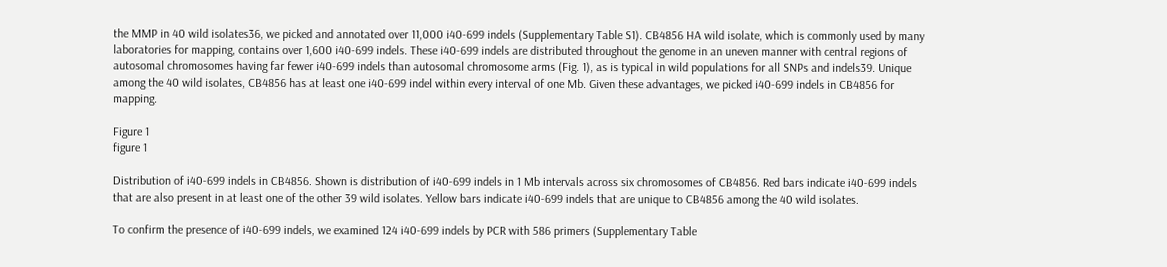the MMP in 40 wild isolates36, we picked and annotated over 11,000 i40-699 indels (Supplementary Table S1). CB4856 HA wild isolate, which is commonly used by many laboratories for mapping, contains over 1,600 i40-699 indels. These i40-699 indels are distributed throughout the genome in an uneven manner with central regions of autosomal chromosomes having far fewer i40-699 indels than autosomal chromosome arms (Fig. 1), as is typical in wild populations for all SNPs and indels39. Unique among the 40 wild isolates, CB4856 has at least one i40-699 indel within every interval of one Mb. Given these advantages, we picked i40-699 indels in CB4856 for mapping.

Figure 1
figure 1

Distribution of i40-699 indels in CB4856. Shown is distribution of i40-699 indels in 1 Mb intervals across six chromosomes of CB4856. Red bars indicate i40-699 indels that are also present in at least one of the other 39 wild isolates. Yellow bars indicate i40-699 indels that are unique to CB4856 among the 40 wild isolates.

To confirm the presence of i40-699 indels, we examined 124 i40-699 indels by PCR with 586 primers (Supplementary Table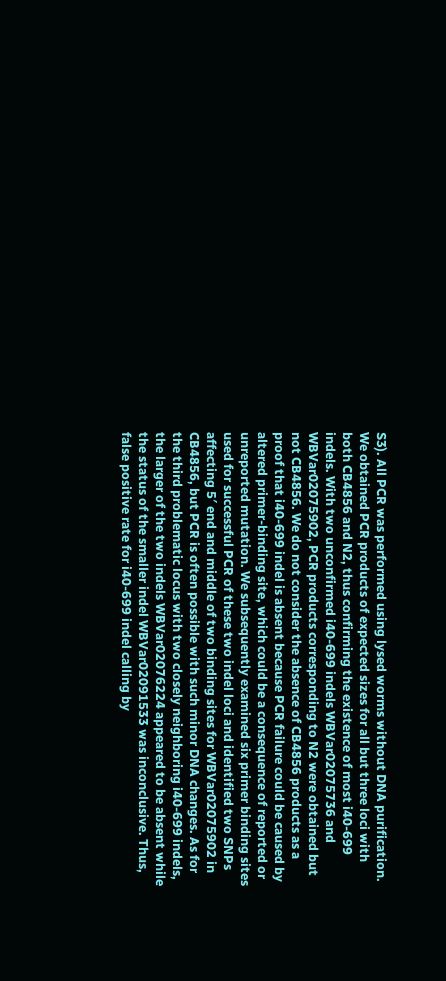S3). All PCR was performed using lysed worms without DNA purification. We obtained PCR products of expected sizes for all but three loci with both CB4856 and N2, thus confirming the existence of most i40-699 indels. With two unconfirmed i40-699 indels WBVar02075736 and WBVar02075902, PCR products corresponding to N2 were obtained but not CB4856. We do not consider the absence of CB4856 products as a proof that i40-699 indel is absent because PCR failure could be caused by altered primer-binding site, which could be a consequence of reported or unreported mutation. We subsequently examined six primer binding sites used for successful PCR of these two indel loci and identified two SNPs affecting 5′ end and middle of two binding sites for WBVar02075902 in CB4856, but PCR is often possible with such minor DNA changes. As for the third problematic locus with two closely neighboring i40-699 indels, the larger of the two indels WBVar02076224 appeared to be absent while the status of the smaller indel WBVar02091533 was inconclusive. Thus, false positive rate for i40-699 indel calling by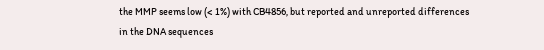the MMP seems low (< 1%) with CB4856, but reported and unreported differences in the DNA sequences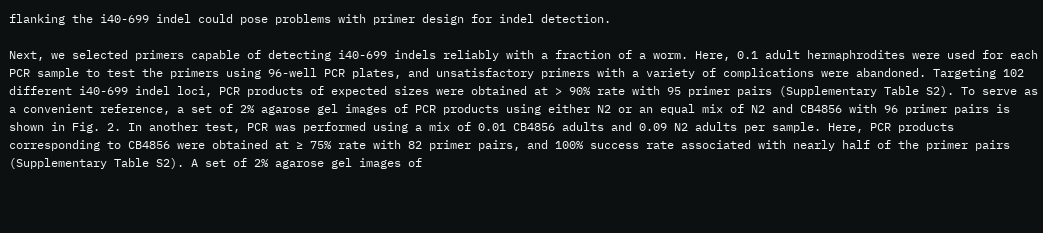flanking the i40-699 indel could pose problems with primer design for indel detection.

Next, we selected primers capable of detecting i40-699 indels reliably with a fraction of a worm. Here, 0.1 adult hermaphrodites were used for each PCR sample to test the primers using 96-well PCR plates, and unsatisfactory primers with a variety of complications were abandoned. Targeting 102 different i40-699 indel loci, PCR products of expected sizes were obtained at > 90% rate with 95 primer pairs (Supplementary Table S2). To serve as a convenient reference, a set of 2% agarose gel images of PCR products using either N2 or an equal mix of N2 and CB4856 with 96 primer pairs is shown in Fig. 2. In another test, PCR was performed using a mix of 0.01 CB4856 adults and 0.09 N2 adults per sample. Here, PCR products corresponding to CB4856 were obtained at ≥ 75% rate with 82 primer pairs, and 100% success rate associated with nearly half of the primer pairs (Supplementary Table S2). A set of 2% agarose gel images of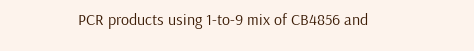PCR products using 1-to-9 mix of CB4856 and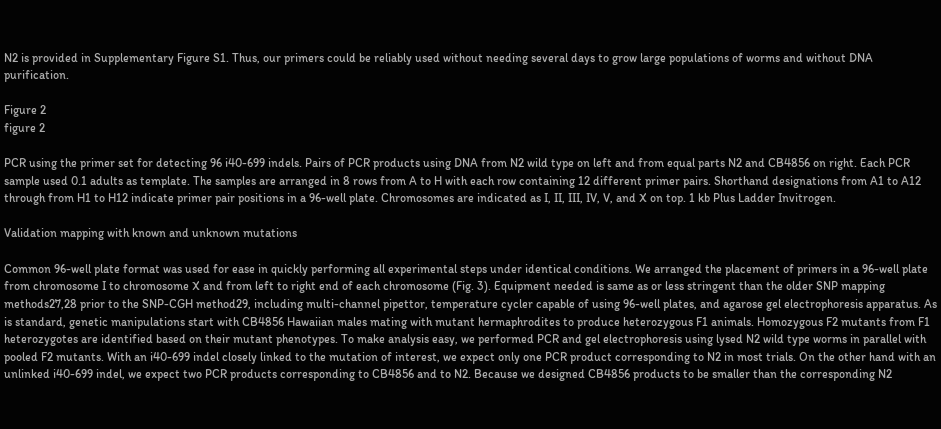N2 is provided in Supplementary Figure S1. Thus, our primers could be reliably used without needing several days to grow large populations of worms and without DNA purification.

Figure 2
figure 2

PCR using the primer set for detecting 96 i40-699 indels. Pairs of PCR products using DNA from N2 wild type on left and from equal parts N2 and CB4856 on right. Each PCR sample used 0.1 adults as template. The samples are arranged in 8 rows from A to H with each row containing 12 different primer pairs. Shorthand designations from A1 to A12 through from H1 to H12 indicate primer pair positions in a 96-well plate. Chromosomes are indicated as I, II, III, IV, V, and X on top. 1 kb Plus Ladder Invitrogen.

Validation mapping with known and unknown mutations

Common 96-well plate format was used for ease in quickly performing all experimental steps under identical conditions. We arranged the placement of primers in a 96-well plate from chromosome I to chromosome X and from left to right end of each chromosome (Fig. 3). Equipment needed is same as or less stringent than the older SNP mapping methods27,28 prior to the SNP-CGH method29, including multi-channel pipettor, temperature cycler capable of using 96-well plates, and agarose gel electrophoresis apparatus. As is standard, genetic manipulations start with CB4856 Hawaiian males mating with mutant hermaphrodites to produce heterozygous F1 animals. Homozygous F2 mutants from F1 heterozygotes are identified based on their mutant phenotypes. To make analysis easy, we performed PCR and gel electrophoresis using lysed N2 wild type worms in parallel with pooled F2 mutants. With an i40-699 indel closely linked to the mutation of interest, we expect only one PCR product corresponding to N2 in most trials. On the other hand with an unlinked i40-699 indel, we expect two PCR products corresponding to CB4856 and to N2. Because we designed CB4856 products to be smaller than the corresponding N2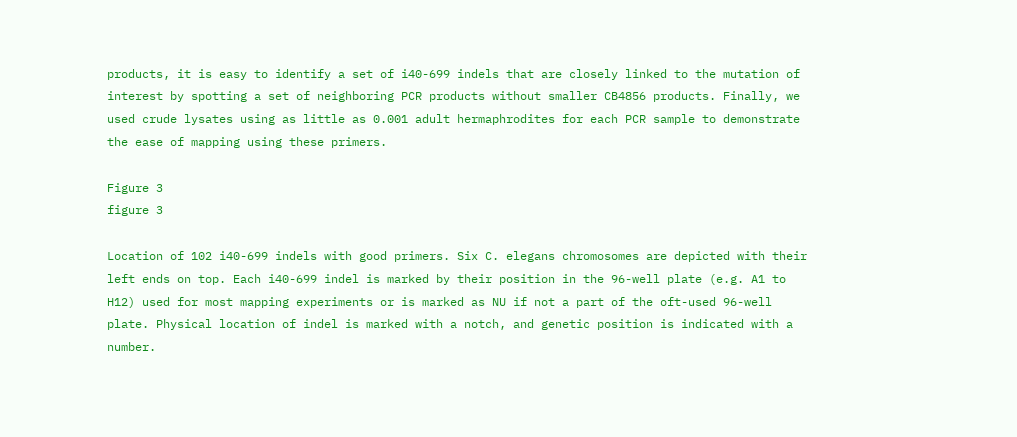products, it is easy to identify a set of i40-699 indels that are closely linked to the mutation of interest by spotting a set of neighboring PCR products without smaller CB4856 products. Finally, we used crude lysates using as little as 0.001 adult hermaphrodites for each PCR sample to demonstrate the ease of mapping using these primers.

Figure 3
figure 3

Location of 102 i40-699 indels with good primers. Six C. elegans chromosomes are depicted with their left ends on top. Each i40-699 indel is marked by their position in the 96-well plate (e.g. A1 to H12) used for most mapping experiments or is marked as NU if not a part of the oft-used 96-well plate. Physical location of indel is marked with a notch, and genetic position is indicated with a number.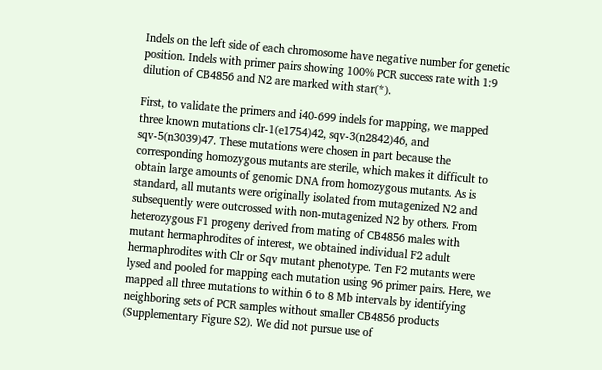Indels on the left side of each chromosome have negative number for genetic position. Indels with primer pairs showing 100% PCR success rate with 1:9 dilution of CB4856 and N2 are marked with star(*).

First, to validate the primers and i40-699 indels for mapping, we mapped three known mutations clr-1(e1754)42, sqv-3(n2842)46, and sqv-5(n3039)47. These mutations were chosen in part because the corresponding homozygous mutants are sterile, which makes it difficult to obtain large amounts of genomic DNA from homozygous mutants. As is standard, all mutants were originally isolated from mutagenized N2 and subsequently were outcrossed with non-mutagenized N2 by others. From heterozygous F1 progeny derived from mating of CB4856 males with mutant hermaphrodites of interest, we obtained individual F2 adult hermaphrodites with Clr or Sqv mutant phenotype. Ten F2 mutants were lysed and pooled for mapping each mutation using 96 primer pairs. Here, we mapped all three mutations to within 6 to 8 Mb intervals by identifying neighboring sets of PCR samples without smaller CB4856 products (Supplementary Figure S2). We did not pursue use of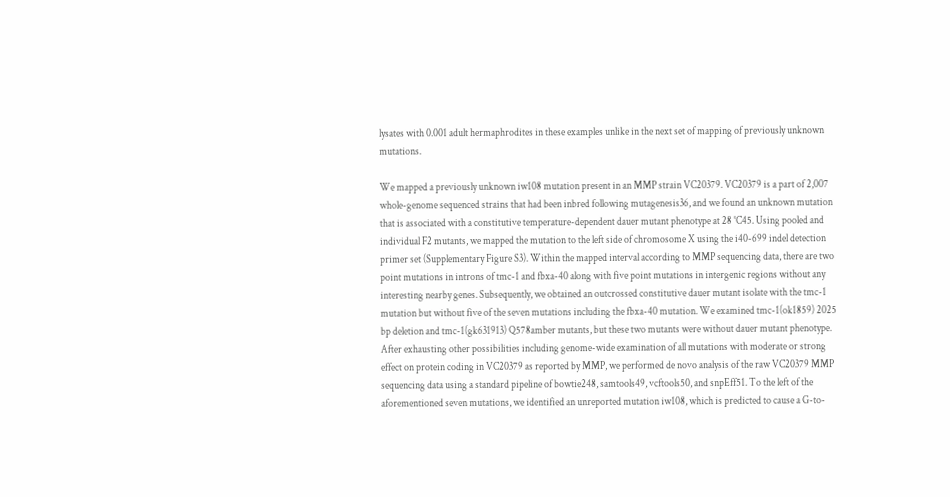lysates with 0.001 adult hermaphrodites in these examples unlike in the next set of mapping of previously unknown mutations.

We mapped a previously unknown iw108 mutation present in an MMP strain VC20379. VC20379 is a part of 2,007 whole-genome sequenced strains that had been inbred following mutagenesis36, and we found an unknown mutation that is associated with a constitutive temperature-dependent dauer mutant phenotype at 28 °C45. Using pooled and individual F2 mutants, we mapped the mutation to the left side of chromosome X using the i40-699 indel detection primer set (Supplementary Figure S3). Within the mapped interval according to MMP sequencing data, there are two point mutations in introns of tmc-1 and fbxa-40 along with five point mutations in intergenic regions without any interesting nearby genes. Subsequently, we obtained an outcrossed constitutive dauer mutant isolate with the tmc-1 mutation but without five of the seven mutations including the fbxa-40 mutation. We examined tmc-1(ok1859) 2025 bp deletion and tmc-1(gk631913) Q578amber mutants, but these two mutants were without dauer mutant phenotype. After exhausting other possibilities including genome-wide examination of all mutations with moderate or strong effect on protein coding in VC20379 as reported by MMP, we performed de novo analysis of the raw VC20379 MMP sequencing data using a standard pipeline of bowtie248, samtools49, vcftools50, and snpEff51. To the left of the aforementioned seven mutations, we identified an unreported mutation iw108, which is predicted to cause a G-to-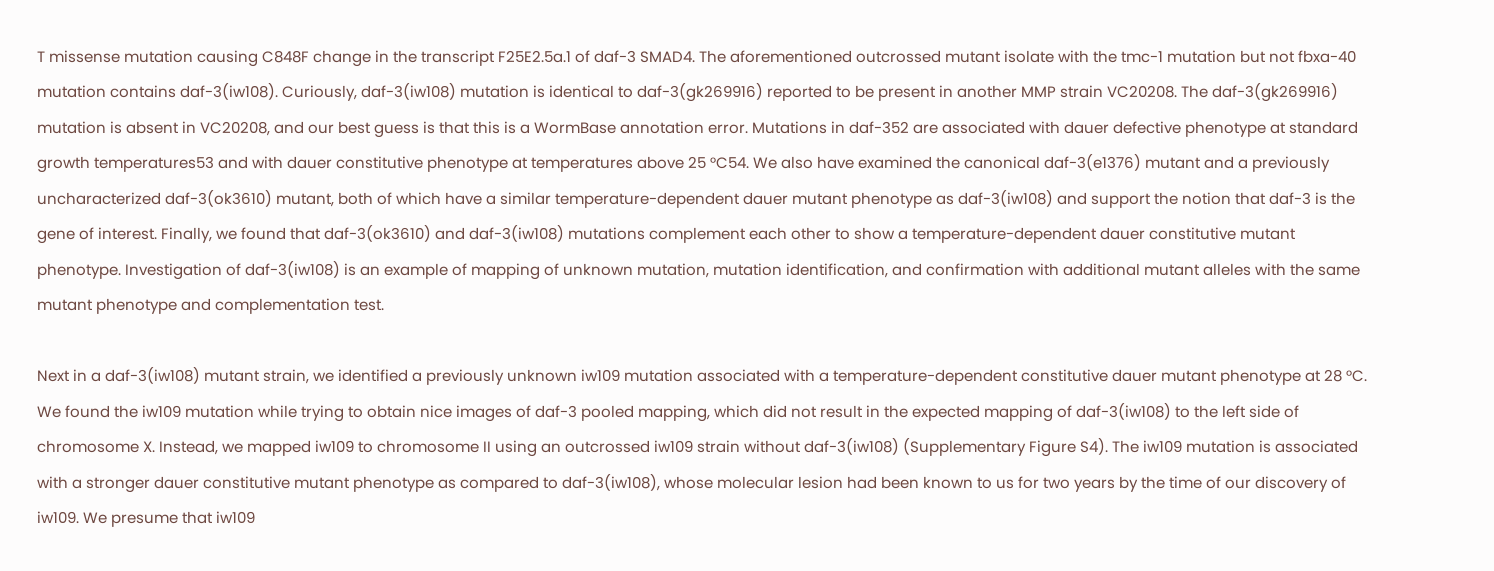T missense mutation causing C848F change in the transcript F25E2.5a.1 of daf-3 SMAD4. The aforementioned outcrossed mutant isolate with the tmc-1 mutation but not fbxa-40 mutation contains daf-3(iw108). Curiously, daf-3(iw108) mutation is identical to daf-3(gk269916) reported to be present in another MMP strain VC20208. The daf-3(gk269916) mutation is absent in VC20208, and our best guess is that this is a WormBase annotation error. Mutations in daf-352 are associated with dauer defective phenotype at standard growth temperatures53 and with dauer constitutive phenotype at temperatures above 25 °C54. We also have examined the canonical daf-3(e1376) mutant and a previously uncharacterized daf-3(ok3610) mutant, both of which have a similar temperature-dependent dauer mutant phenotype as daf-3(iw108) and support the notion that daf-3 is the gene of interest. Finally, we found that daf-3(ok3610) and daf-3(iw108) mutations complement each other to show a temperature-dependent dauer constitutive mutant phenotype. Investigation of daf-3(iw108) is an example of mapping of unknown mutation, mutation identification, and confirmation with additional mutant alleles with the same mutant phenotype and complementation test.

Next in a daf-3(iw108) mutant strain, we identified a previously unknown iw109 mutation associated with a temperature-dependent constitutive dauer mutant phenotype at 28 °C. We found the iw109 mutation while trying to obtain nice images of daf-3 pooled mapping, which did not result in the expected mapping of daf-3(iw108) to the left side of chromosome X. Instead, we mapped iw109 to chromosome II using an outcrossed iw109 strain without daf-3(iw108) (Supplementary Figure S4). The iw109 mutation is associated with a stronger dauer constitutive mutant phenotype as compared to daf-3(iw108), whose molecular lesion had been known to us for two years by the time of our discovery of iw109. We presume that iw109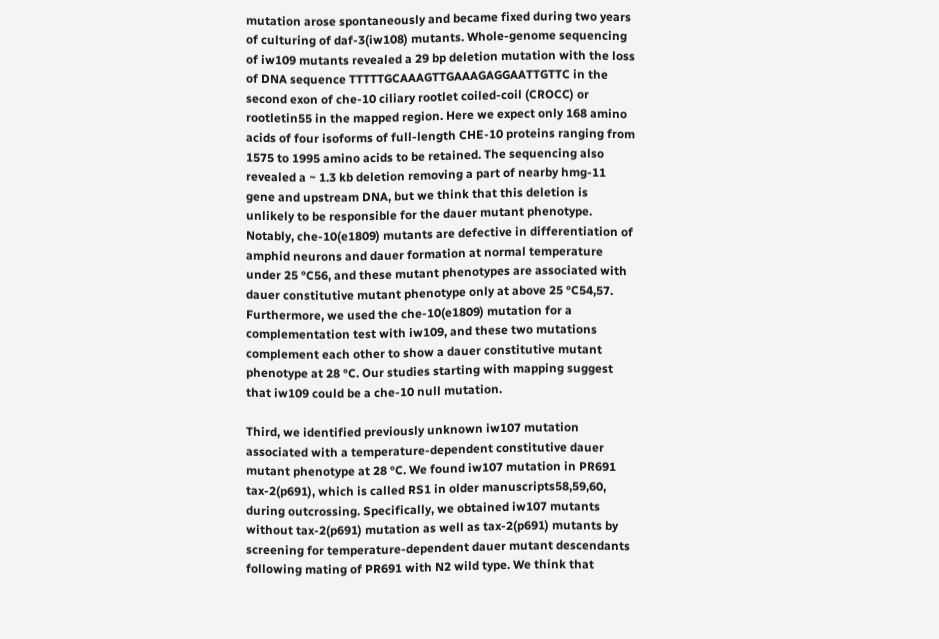mutation arose spontaneously and became fixed during two years of culturing of daf-3(iw108) mutants. Whole-genome sequencing of iw109 mutants revealed a 29 bp deletion mutation with the loss of DNA sequence TTTTTGCAAAGTTGAAAGAGGAATTGTTC in the second exon of che-10 ciliary rootlet coiled-coil (CROCC) or rootletin55 in the mapped region. Here we expect only 168 amino acids of four isoforms of full-length CHE-10 proteins ranging from 1575 to 1995 amino acids to be retained. The sequencing also revealed a ~ 1.3 kb deletion removing a part of nearby hmg-11 gene and upstream DNA, but we think that this deletion is unlikely to be responsible for the dauer mutant phenotype. Notably, che-10(e1809) mutants are defective in differentiation of amphid neurons and dauer formation at normal temperature under 25 °C56, and these mutant phenotypes are associated with dauer constitutive mutant phenotype only at above 25 °C54,57. Furthermore, we used the che-10(e1809) mutation for a complementation test with iw109, and these two mutations complement each other to show a dauer constitutive mutant phenotype at 28 °C. Our studies starting with mapping suggest that iw109 could be a che-10 null mutation.

Third, we identified previously unknown iw107 mutation associated with a temperature-dependent constitutive dauer mutant phenotype at 28 °C. We found iw107 mutation in PR691 tax-2(p691), which is called RS1 in older manuscripts58,59,60, during outcrossing. Specifically, we obtained iw107 mutants without tax-2(p691) mutation as well as tax-2(p691) mutants by screening for temperature-dependent dauer mutant descendants following mating of PR691 with N2 wild type. We think that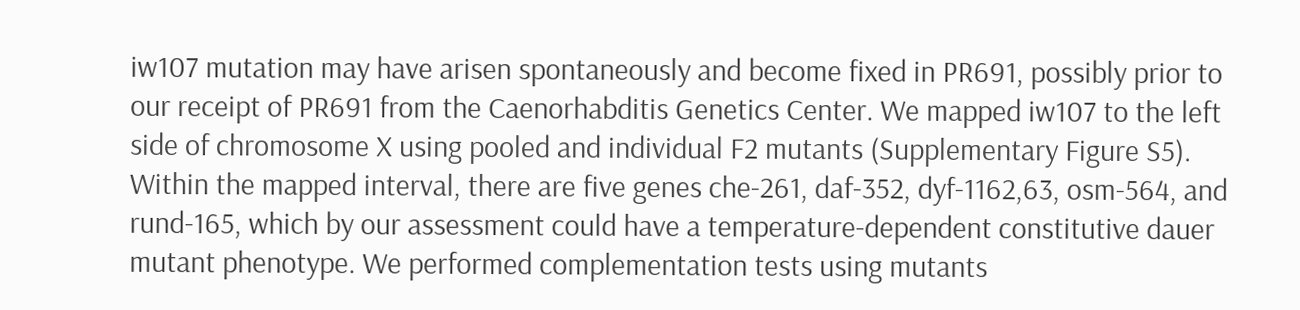iw107 mutation may have arisen spontaneously and become fixed in PR691, possibly prior to our receipt of PR691 from the Caenorhabditis Genetics Center. We mapped iw107 to the left side of chromosome X using pooled and individual F2 mutants (Supplementary Figure S5). Within the mapped interval, there are five genes che-261, daf-352, dyf-1162,63, osm-564, and rund-165, which by our assessment could have a temperature-dependent constitutive dauer mutant phenotype. We performed complementation tests using mutants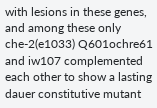with lesions in these genes, and among these only che-2(e1033) Q601ochre61 and iw107 complemented each other to show a lasting dauer constitutive mutant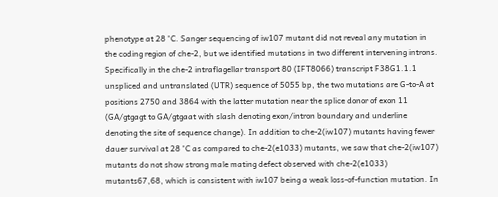phenotype at 28 °C. Sanger sequencing of iw107 mutant did not reveal any mutation in the coding region of che-2, but we identified mutations in two different intervening introns. Specifically in the che-2 intraflagellar transport 80 (IFT8066) transcript F38G1.1.1 unspliced and untranslated (UTR) sequence of 5055 bp, the two mutations are G-to-A at positions 2750 and 3864 with the latter mutation near the splice donor of exon 11 (GA/gtgagt to GA/gtgaat with slash denoting exon/intron boundary and underline denoting the site of sequence change). In addition to che-2(iw107) mutants having fewer dauer survival at 28 °C as compared to che-2(e1033) mutants, we saw that che-2(iw107) mutants do not show strong male mating defect observed with che-2(e1033) mutants67,68, which is consistent with iw107 being a weak loss-of-function mutation. In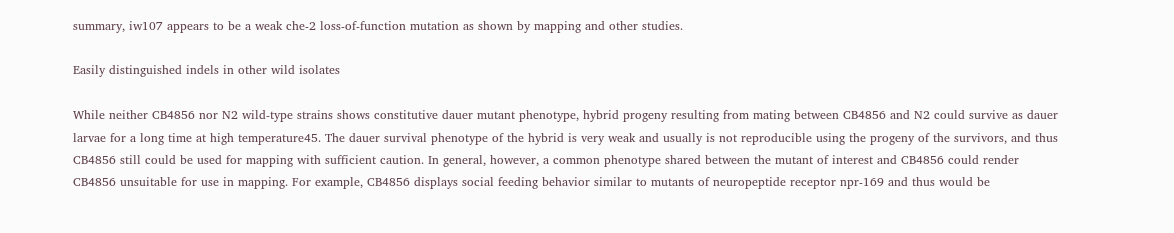summary, iw107 appears to be a weak che-2 loss-of-function mutation as shown by mapping and other studies.

Easily distinguished indels in other wild isolates

While neither CB4856 nor N2 wild-type strains shows constitutive dauer mutant phenotype, hybrid progeny resulting from mating between CB4856 and N2 could survive as dauer larvae for a long time at high temperature45. The dauer survival phenotype of the hybrid is very weak and usually is not reproducible using the progeny of the survivors, and thus CB4856 still could be used for mapping with sufficient caution. In general, however, a common phenotype shared between the mutant of interest and CB4856 could render CB4856 unsuitable for use in mapping. For example, CB4856 displays social feeding behavior similar to mutants of neuropeptide receptor npr-169 and thus would be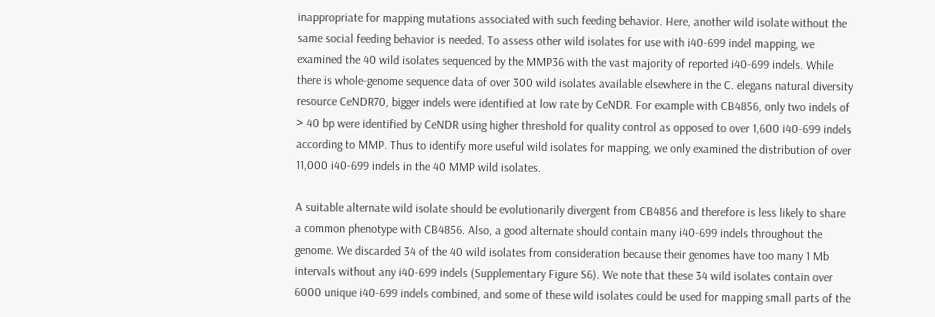inappropriate for mapping mutations associated with such feeding behavior. Here, another wild isolate without the same social feeding behavior is needed. To assess other wild isolates for use with i40-699 indel mapping, we examined the 40 wild isolates sequenced by the MMP36 with the vast majority of reported i40-699 indels. While there is whole-genome sequence data of over 300 wild isolates available elsewhere in the C. elegans natural diversity resource CeNDR70, bigger indels were identified at low rate by CeNDR. For example with CB4856, only two indels of > 40 bp were identified by CeNDR using higher threshold for quality control as opposed to over 1,600 i40-699 indels according to MMP. Thus to identify more useful wild isolates for mapping, we only examined the distribution of over 11,000 i40-699 indels in the 40 MMP wild isolates.

A suitable alternate wild isolate should be evolutionarily divergent from CB4856 and therefore is less likely to share a common phenotype with CB4856. Also, a good alternate should contain many i40-699 indels throughout the genome. We discarded 34 of the 40 wild isolates from consideration because their genomes have too many 1 Mb intervals without any i40-699 indels (Supplementary Figure S6). We note that these 34 wild isolates contain over 6000 unique i40-699 indels combined, and some of these wild isolates could be used for mapping small parts of the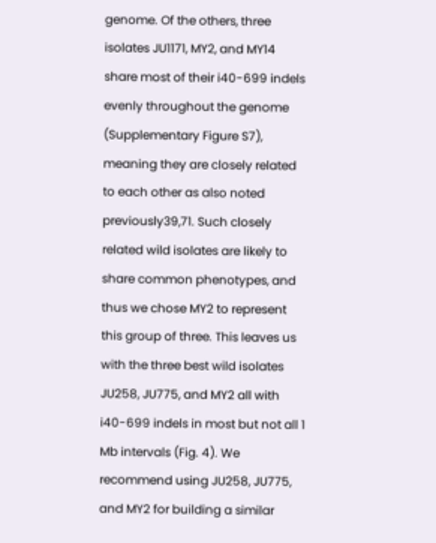genome. Of the others, three isolates JU1171, MY2, and MY14 share most of their i40-699 indels evenly throughout the genome (Supplementary Figure S7), meaning they are closely related to each other as also noted previously39,71. Such closely related wild isolates are likely to share common phenotypes, and thus we chose MY2 to represent this group of three. This leaves us with the three best wild isolates JU258, JU775, and MY2 all with i40-699 indels in most but not all 1 Mb intervals (Fig. 4). We recommend using JU258, JU775, and MY2 for building a similar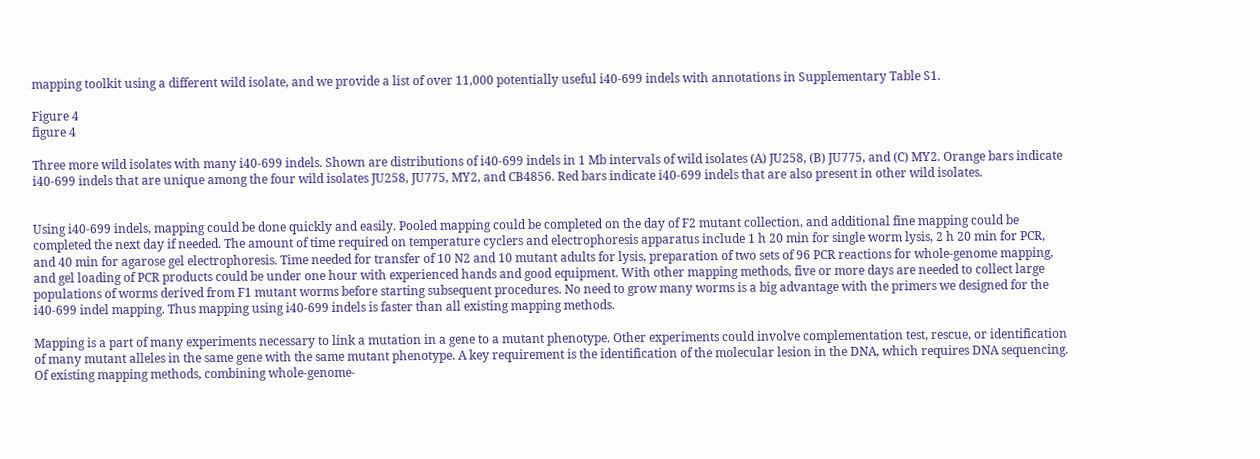mapping toolkit using a different wild isolate, and we provide a list of over 11,000 potentially useful i40-699 indels with annotations in Supplementary Table S1.

Figure 4
figure 4

Three more wild isolates with many i40-699 indels. Shown are distributions of i40-699 indels in 1 Mb intervals of wild isolates (A) JU258, (B) JU775, and (C) MY2. Orange bars indicate i40-699 indels that are unique among the four wild isolates JU258, JU775, MY2, and CB4856. Red bars indicate i40-699 indels that are also present in other wild isolates.


Using i40-699 indels, mapping could be done quickly and easily. Pooled mapping could be completed on the day of F2 mutant collection, and additional fine mapping could be completed the next day if needed. The amount of time required on temperature cyclers and electrophoresis apparatus include 1 h 20 min for single worm lysis, 2 h 20 min for PCR, and 40 min for agarose gel electrophoresis. Time needed for transfer of 10 N2 and 10 mutant adults for lysis, preparation of two sets of 96 PCR reactions for whole-genome mapping, and gel loading of PCR products could be under one hour with experienced hands and good equipment. With other mapping methods, five or more days are needed to collect large populations of worms derived from F1 mutant worms before starting subsequent procedures. No need to grow many worms is a big advantage with the primers we designed for the i40-699 indel mapping. Thus mapping using i40-699 indels is faster than all existing mapping methods.

Mapping is a part of many experiments necessary to link a mutation in a gene to a mutant phenotype. Other experiments could involve complementation test, rescue, or identification of many mutant alleles in the same gene with the same mutant phenotype. A key requirement is the identification of the molecular lesion in the DNA, which requires DNA sequencing. Of existing mapping methods, combining whole-genome-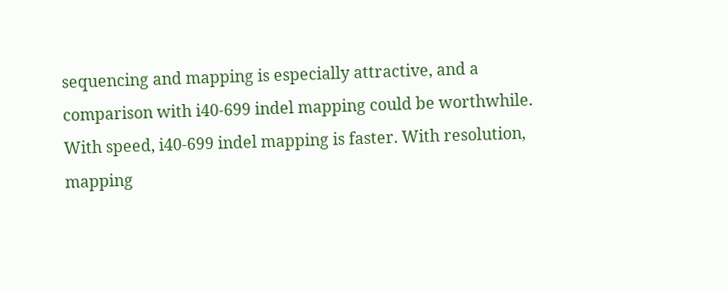sequencing and mapping is especially attractive, and a comparison with i40-699 indel mapping could be worthwhile. With speed, i40-699 indel mapping is faster. With resolution, mapping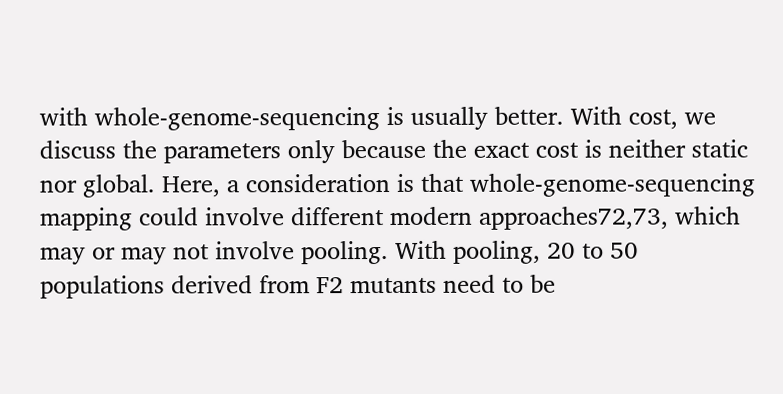with whole-genome-sequencing is usually better. With cost, we discuss the parameters only because the exact cost is neither static nor global. Here, a consideration is that whole-genome-sequencing mapping could involve different modern approaches72,73, which may or may not involve pooling. With pooling, 20 to 50 populations derived from F2 mutants need to be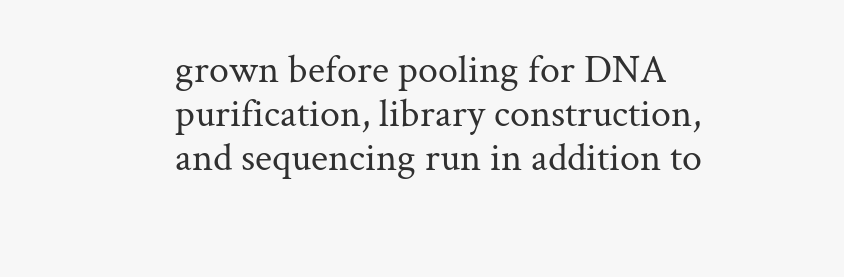grown before pooling for DNA purification, library construction, and sequencing run in addition to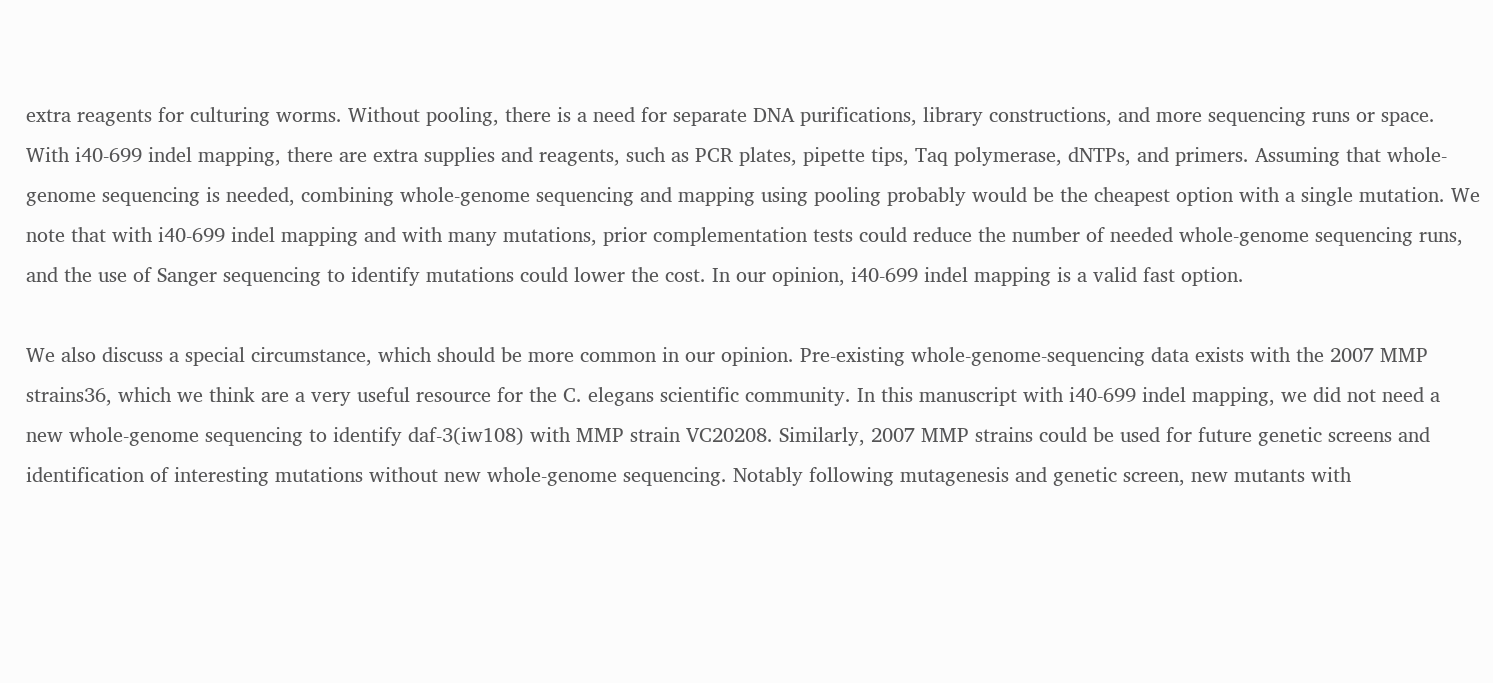extra reagents for culturing worms. Without pooling, there is a need for separate DNA purifications, library constructions, and more sequencing runs or space. With i40-699 indel mapping, there are extra supplies and reagents, such as PCR plates, pipette tips, Taq polymerase, dNTPs, and primers. Assuming that whole-genome sequencing is needed, combining whole-genome sequencing and mapping using pooling probably would be the cheapest option with a single mutation. We note that with i40-699 indel mapping and with many mutations, prior complementation tests could reduce the number of needed whole-genome sequencing runs, and the use of Sanger sequencing to identify mutations could lower the cost. In our opinion, i40-699 indel mapping is a valid fast option.

We also discuss a special circumstance, which should be more common in our opinion. Pre-existing whole-genome-sequencing data exists with the 2007 MMP strains36, which we think are a very useful resource for the C. elegans scientific community. In this manuscript with i40-699 indel mapping, we did not need a new whole-genome sequencing to identify daf-3(iw108) with MMP strain VC20208. Similarly, 2007 MMP strains could be used for future genetic screens and identification of interesting mutations without new whole-genome sequencing. Notably following mutagenesis and genetic screen, new mutants with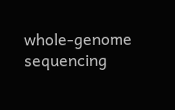whole-genome sequencing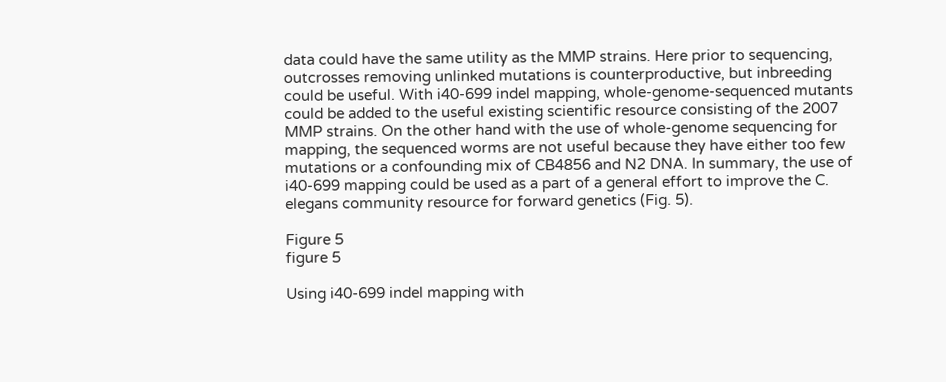data could have the same utility as the MMP strains. Here prior to sequencing, outcrosses removing unlinked mutations is counterproductive, but inbreeding could be useful. With i40-699 indel mapping, whole-genome-sequenced mutants could be added to the useful existing scientific resource consisting of the 2007 MMP strains. On the other hand with the use of whole-genome sequencing for mapping, the sequenced worms are not useful because they have either too few mutations or a confounding mix of CB4856 and N2 DNA. In summary, the use of i40-699 mapping could be used as a part of a general effort to improve the C. elegans community resource for forward genetics (Fig. 5).

Figure 5
figure 5

Using i40-699 indel mapping with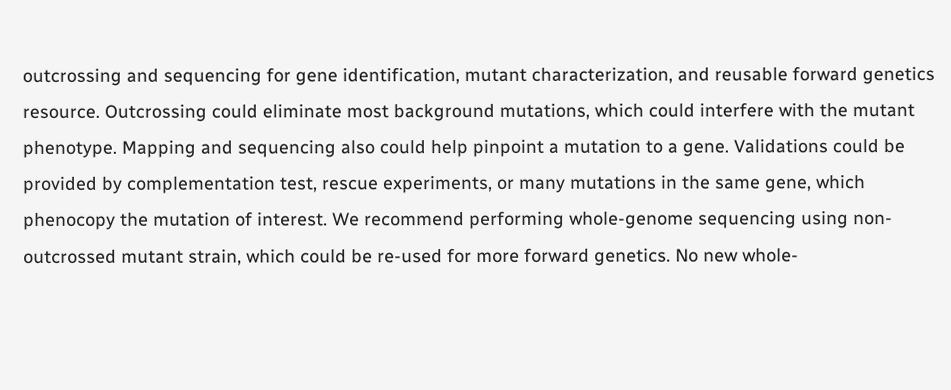outcrossing and sequencing for gene identification, mutant characterization, and reusable forward genetics resource. Outcrossing could eliminate most background mutations, which could interfere with the mutant phenotype. Mapping and sequencing also could help pinpoint a mutation to a gene. Validations could be provided by complementation test, rescue experiments, or many mutations in the same gene, which phenocopy the mutation of interest. We recommend performing whole-genome sequencing using non-outcrossed mutant strain, which could be re-used for more forward genetics. No new whole-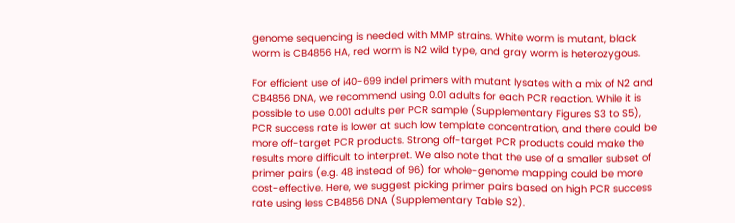genome sequencing is needed with MMP strains. White worm is mutant, black worm is CB4856 HA, red worm is N2 wild type, and gray worm is heterozygous.

For efficient use of i40-699 indel primers with mutant lysates with a mix of N2 and CB4856 DNA, we recommend using 0.01 adults for each PCR reaction. While it is possible to use 0.001 adults per PCR sample (Supplementary Figures S3 to S5), PCR success rate is lower at such low template concentration, and there could be more off-target PCR products. Strong off-target PCR products could make the results more difficult to interpret. We also note that the use of a smaller subset of primer pairs (e.g. 48 instead of 96) for whole-genome mapping could be more cost-effective. Here, we suggest picking primer pairs based on high PCR success rate using less CB4856 DNA (Supplementary Table S2).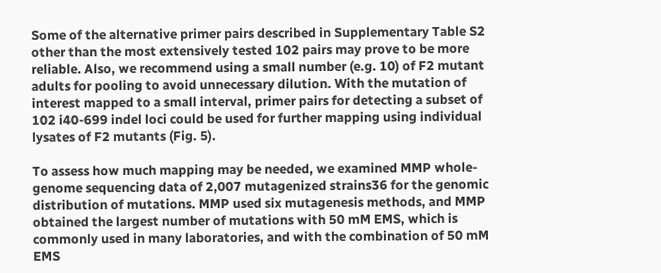Some of the alternative primer pairs described in Supplementary Table S2 other than the most extensively tested 102 pairs may prove to be more reliable. Also, we recommend using a small number (e.g. 10) of F2 mutant adults for pooling to avoid unnecessary dilution. With the mutation of interest mapped to a small interval, primer pairs for detecting a subset of 102 i40-699 indel loci could be used for further mapping using individual lysates of F2 mutants (Fig. 5).

To assess how much mapping may be needed, we examined MMP whole-genome sequencing data of 2,007 mutagenized strains36 for the genomic distribution of mutations. MMP used six mutagenesis methods, and MMP obtained the largest number of mutations with 50 mM EMS, which is commonly used in many laboratories, and with the combination of 50 mM EMS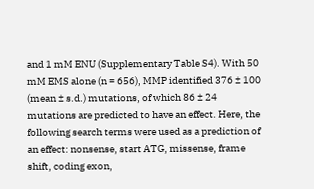and 1 mM ENU (Supplementary Table S4). With 50 mM EMS alone (n = 656), MMP identified 376 ± 100 (mean ± s.d.) mutations, of which 86 ± 24 mutations are predicted to have an effect. Here, the following search terms were used as a prediction of an effect: nonsense, start ATG, missense, frame shift, coding exon,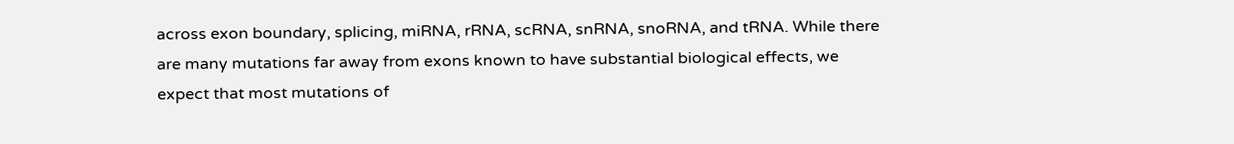across exon boundary, splicing, miRNA, rRNA, scRNA, snRNA, snoRNA, and tRNA. While there are many mutations far away from exons known to have substantial biological effects, we expect that most mutations of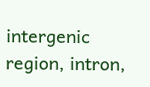intergenic region, intron,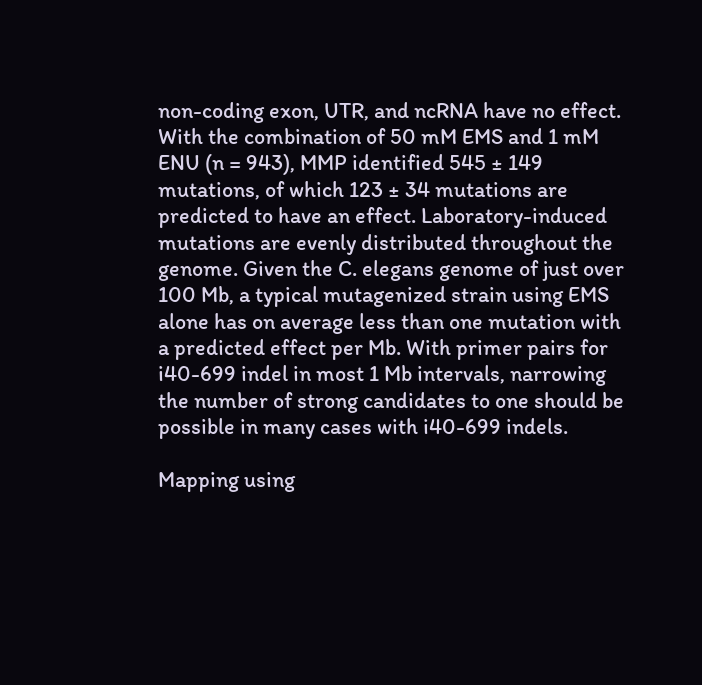non-coding exon, UTR, and ncRNA have no effect. With the combination of 50 mM EMS and 1 mM ENU (n = 943), MMP identified 545 ± 149 mutations, of which 123 ± 34 mutations are predicted to have an effect. Laboratory-induced mutations are evenly distributed throughout the genome. Given the C. elegans genome of just over 100 Mb, a typical mutagenized strain using EMS alone has on average less than one mutation with a predicted effect per Mb. With primer pairs for i40-699 indel in most 1 Mb intervals, narrowing the number of strong candidates to one should be possible in many cases with i40-699 indels.

Mapping using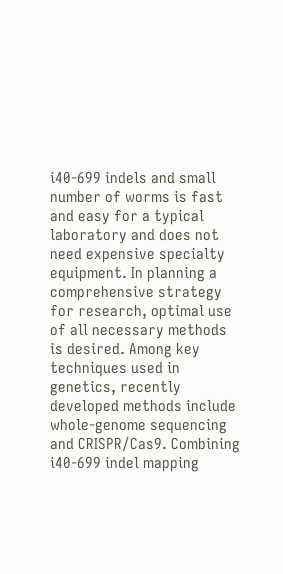i40-699 indels and small number of worms is fast and easy for a typical laboratory and does not need expensive specialty equipment. In planning a comprehensive strategy for research, optimal use of all necessary methods is desired. Among key techniques used in genetics, recently developed methods include whole-genome sequencing and CRISPR/Cas9. Combining i40-699 indel mapping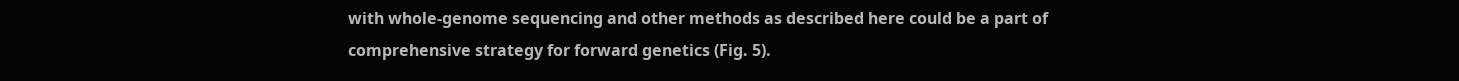with whole-genome sequencing and other methods as described here could be a part of comprehensive strategy for forward genetics (Fig. 5).